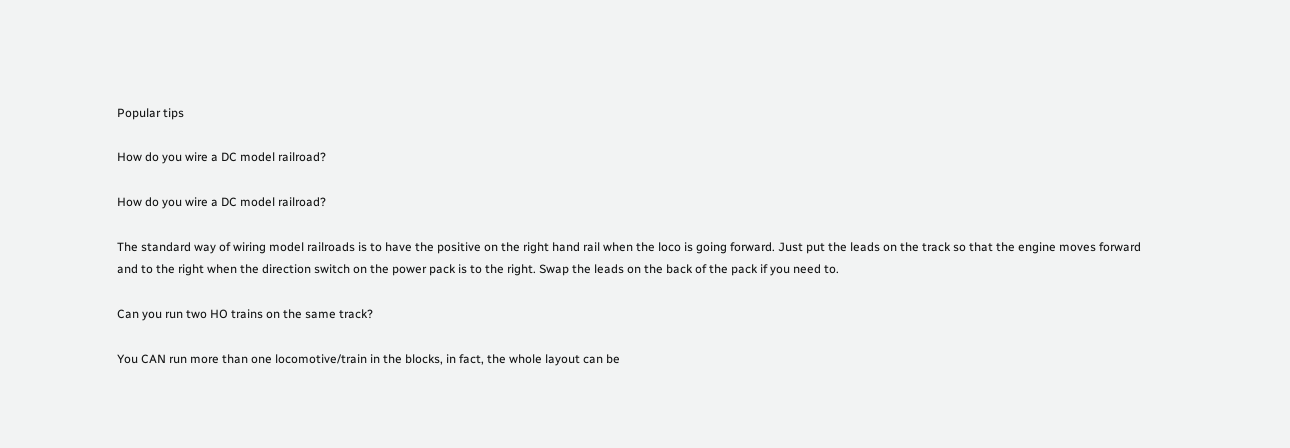Popular tips

How do you wire a DC model railroad?

How do you wire a DC model railroad?

The standard way of wiring model railroads is to have the positive on the right hand rail when the loco is going forward. Just put the leads on the track so that the engine moves forward and to the right when the direction switch on the power pack is to the right. Swap the leads on the back of the pack if you need to.

Can you run two HO trains on the same track?

You CAN run more than one locomotive/train in the blocks, in fact, the whole layout can be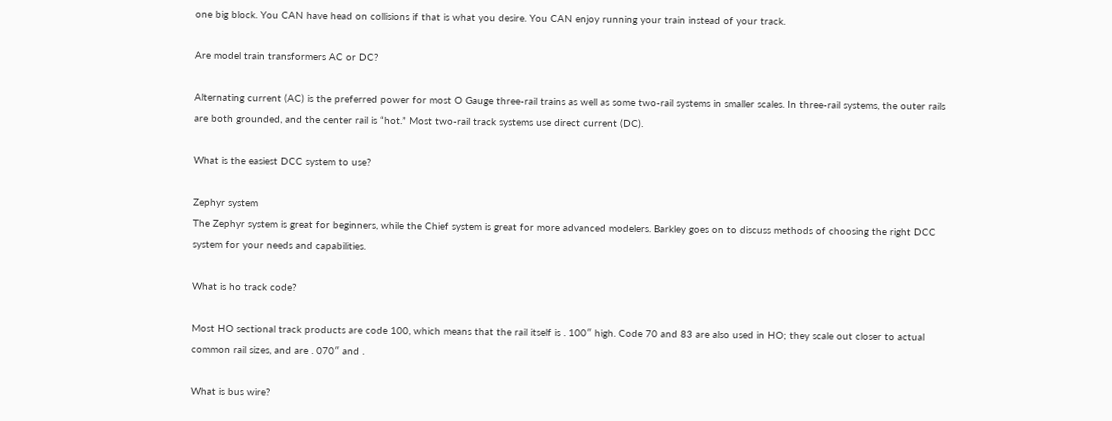one big block. You CAN have head on collisions if that is what you desire. You CAN enjoy running your train instead of your track.

Are model train transformers AC or DC?

Alternating current (AC) is the preferred power for most O Gauge three-rail trains as well as some two-rail systems in smaller scales. In three-rail systems, the outer rails are both grounded, and the center rail is “hot.” Most two-rail track systems use direct current (DC).

What is the easiest DCC system to use?

Zephyr system
The Zephyr system is great for beginners, while the Chief system is great for more advanced modelers. Barkley goes on to discuss methods of choosing the right DCC system for your needs and capabilities.

What is ho track code?

Most HO sectional track products are code 100, which means that the rail itself is . 100″ high. Code 70 and 83 are also used in HO; they scale out closer to actual common rail sizes, and are . 070″ and .

What is bus wire?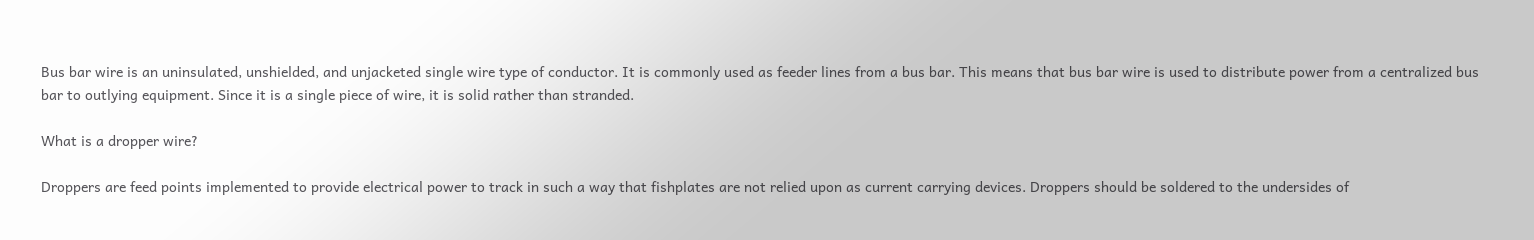Bus bar wire is an uninsulated, unshielded, and unjacketed single wire type of conductor. It is commonly used as feeder lines from a bus bar. This means that bus bar wire is used to distribute power from a centralized bus bar to outlying equipment. Since it is a single piece of wire, it is solid rather than stranded.

What is a dropper wire?

Droppers are feed points implemented to provide electrical power to track in such a way that fishplates are not relied upon as current carrying devices. Droppers should be soldered to the undersides of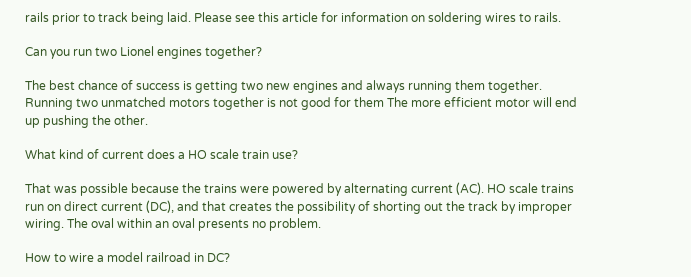rails prior to track being laid. Please see this article for information on soldering wires to rails.

Can you run two Lionel engines together?

The best chance of success is getting two new engines and always running them together. Running two unmatched motors together is not good for them The more efficient motor will end up pushing the other.

What kind of current does a HO scale train use?

That was possible because the trains were powered by alternating current (AC). HO scale trains run on direct current (DC), and that creates the possibility of shorting out the track by improper wiring. The oval within an oval presents no problem.

How to wire a model railroad in DC?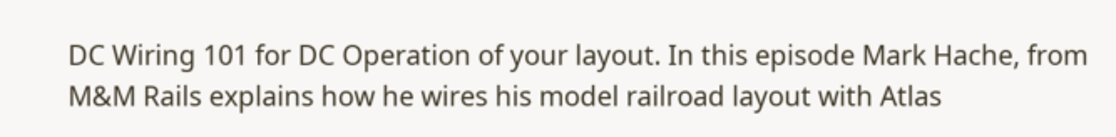DC Wiring 101 for DC Operation of your layout. In this episode Mark Hache, from M&M Rails explains how he wires his model railroad layout with Atlas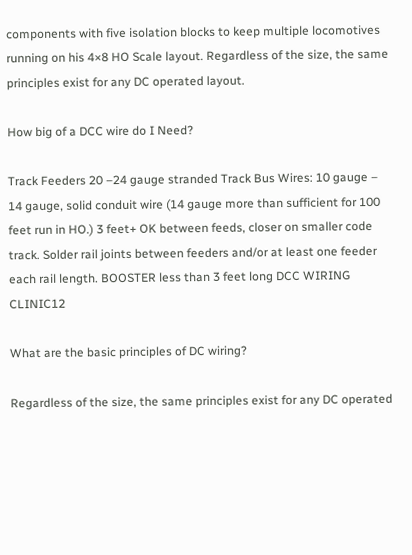components with five isolation blocks to keep multiple locomotives running on his 4×8 HO Scale layout. Regardless of the size, the same principles exist for any DC operated layout.

How big of a DCC wire do I Need?

Track Feeders 20 –24 gauge stranded Track Bus Wires: 10 gauge – 14 gauge, solid conduit wire (14 gauge more than sufficient for 100 feet run in HO.) 3 feet+ OK between feeds, closer on smaller code track. Solder rail joints between feeders and/or at least one feeder each rail length. BOOSTER less than 3 feet long DCC WIRING CLINIC12

What are the basic principles of DC wiring?

Regardless of the size, the same principles exist for any DC operated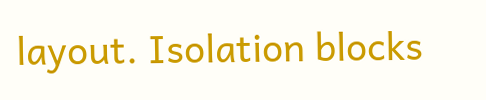layout. Isolation blocks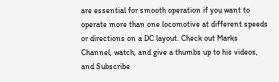are essential for smooth operation if you want to operate more than one locomotive at different speeds or directions on a DC layout. Check out Marks Channel, watch, and give a thumbs up to his videos, and Subscribe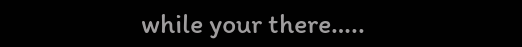while your there…..